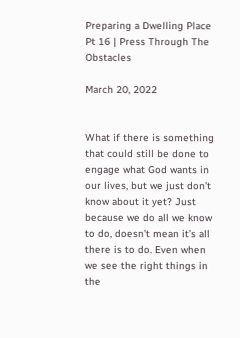Preparing a Dwelling Place Pt 16 | Press Through The Obstacles

March 20, 2022


What if there is something that could still be done to engage what God wants in our lives, but we just don’t know about it yet? Just because we do all we know to do, doesn’t mean it’s all there is to do. Even when we see the right things in the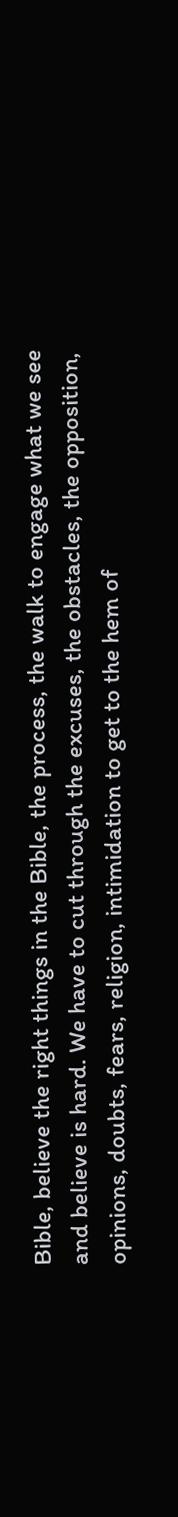Bible, believe the right things in the Bible, the process, the walk to engage what we see and believe is hard. We have to cut through the excuses, the obstacles, the opposition, opinions, doubts, fears, religion, intimidation to get to the hem of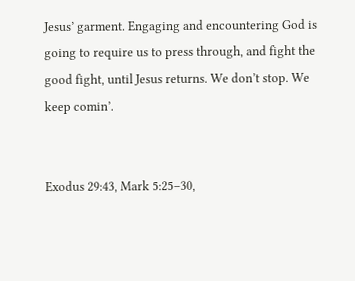Jesus’ garment. Engaging and encountering God is going to require us to press through, and fight the good fight, until Jesus returns. We don’t stop. We keep comin’.


Exodus 29:43, Mark 5:25–30,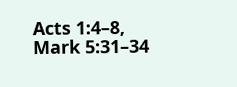Acts 1:4–8, Mark 5:31–34